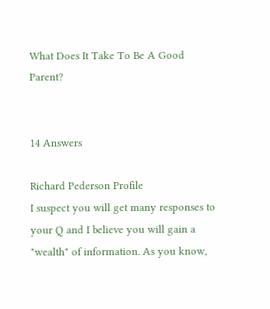What Does It Take To Be A Good Parent?


14 Answers

Richard Pederson Profile
I suspect you will get many responses to your Q and I believe you will gain a "wealth" of information. As you know,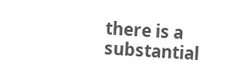there is a substantial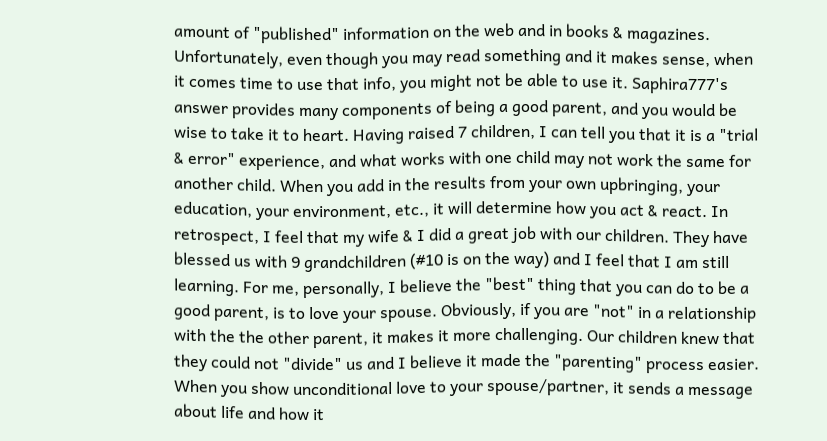amount of "published" information on the web and in books & magazines. Unfortunately, even though you may read something and it makes sense, when it comes time to use that info, you might not be able to use it. Saphira777's answer provides many components of being a good parent, and you would be wise to take it to heart. Having raised 7 children, I can tell you that it is a "trial & error" experience, and what works with one child may not work the same for another child. When you add in the results from your own upbringing, your education, your environment, etc., it will determine how you act & react. In retrospect, I feel that my wife & I did a great job with our children. They have blessed us with 9 grandchildren (#10 is on the way) and I feel that I am still learning. For me, personally, I believe the "best" thing that you can do to be a good parent, is to love your spouse. Obviously, if you are "not" in a relationship with the the other parent, it makes it more challenging. Our children knew that they could not "divide" us and I believe it made the "parenting" process easier. When you show unconditional love to your spouse/partner, it sends a message about life and how it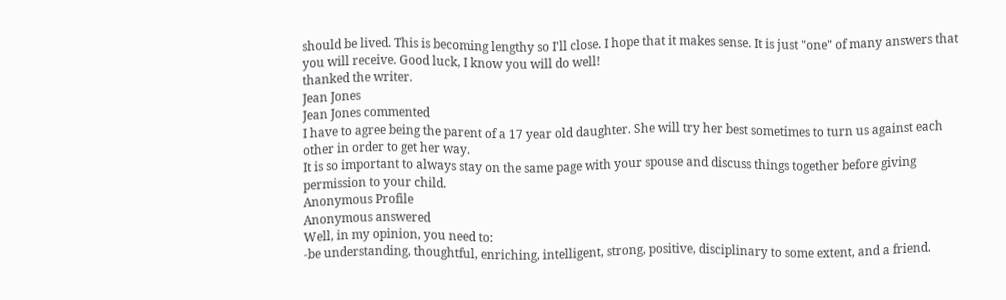should be lived. This is becoming lengthy so I'll close. I hope that it makes sense. It is just "one" of many answers that you will receive. Good luck, I know you will do well!
thanked the writer.
Jean Jones
Jean Jones commented
I have to agree being the parent of a 17 year old daughter. She will try her best sometimes to turn us against each other in order to get her way.
It is so important to always stay on the same page with your spouse and discuss things together before giving permission to your child.
Anonymous Profile
Anonymous answered
Well, in my opinion, you need to:
-be understanding, thoughtful, enriching, intelligent, strong, positive, disciplinary to some extent, and a friend.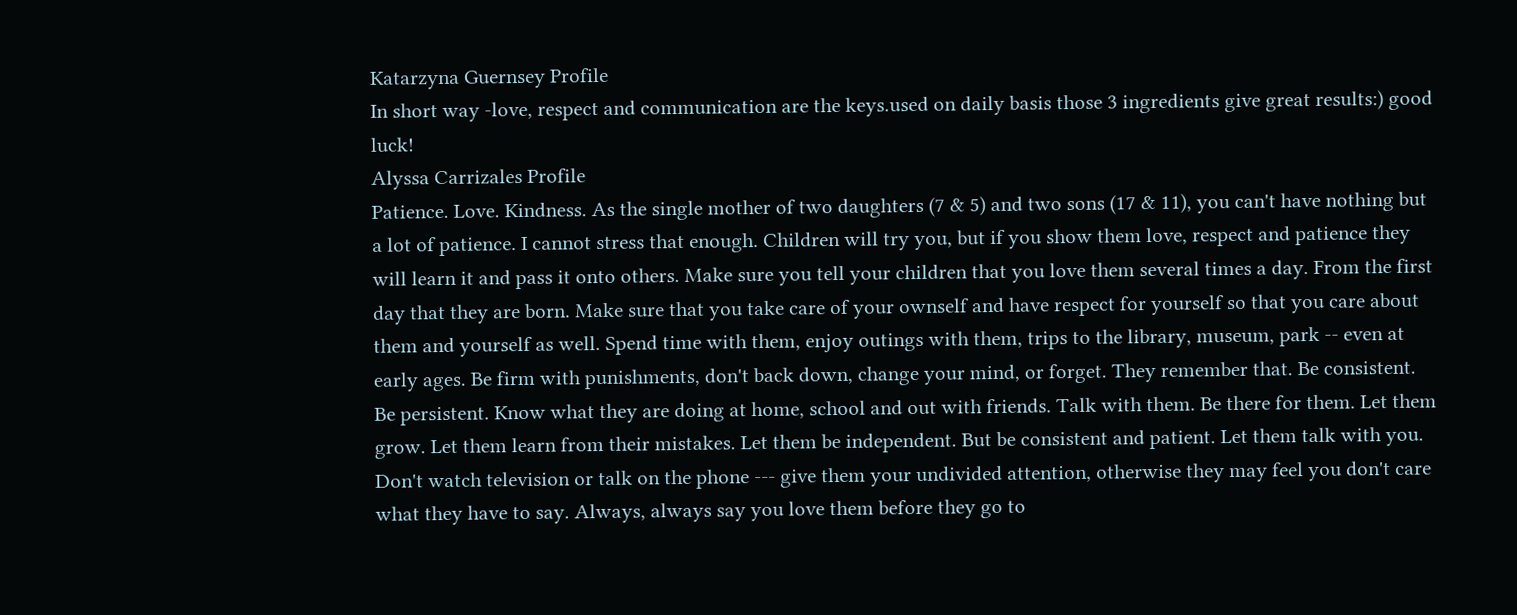Katarzyna Guernsey Profile
In short way -love, respect and communication are the keys.used on daily basis those 3 ingredients give great results:) good luck!
Alyssa Carrizales Profile
Patience. Love. Kindness. As the single mother of two daughters (7 & 5) and two sons (17 & 11), you can't have nothing but a lot of patience. I cannot stress that enough. Children will try you, but if you show them love, respect and patience they will learn it and pass it onto others. Make sure you tell your children that you love them several times a day. From the first day that they are born. Make sure that you take care of your ownself and have respect for yourself so that you care about them and yourself as well. Spend time with them, enjoy outings with them, trips to the library, museum, park -- even at early ages. Be firm with punishments, don't back down, change your mind, or forget. They remember that. Be consistent. Be persistent. Know what they are doing at home, school and out with friends. Talk with them. Be there for them. Let them grow. Let them learn from their mistakes. Let them be independent. But be consistent and patient. Let them talk with you. Don't watch television or talk on the phone --- give them your undivided attention, otherwise they may feel you don't care what they have to say. Always, always say you love them before they go to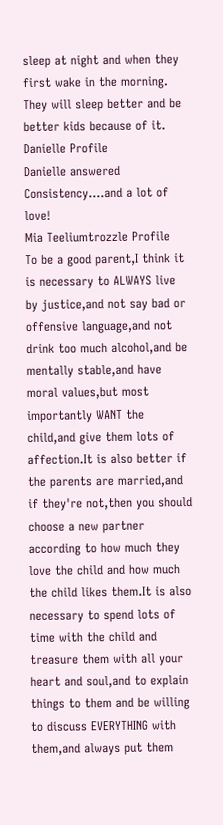sleep at night and when they first wake in the morning. They will sleep better and be better kids because of it.
Danielle Profile
Danielle answered
Consistency....and a lot of love!
Mia Teeliumtrozzle Profile
To be a good parent,I think it is necessary to ALWAYS live by justice,and not say bad or offensive language,and not drink too much alcohol,and be mentally stable,and have moral values,but most importantly WANT the child,and give them lots of affection.It is also better if the parents are married,and if they're not,then you should choose a new partner according to how much they love the child and how much the child likes them.It is also necessary to spend lots of time with the child and treasure them with all your heart and soul,and to explain things to them and be willing to discuss EVERYTHING with them,and always put them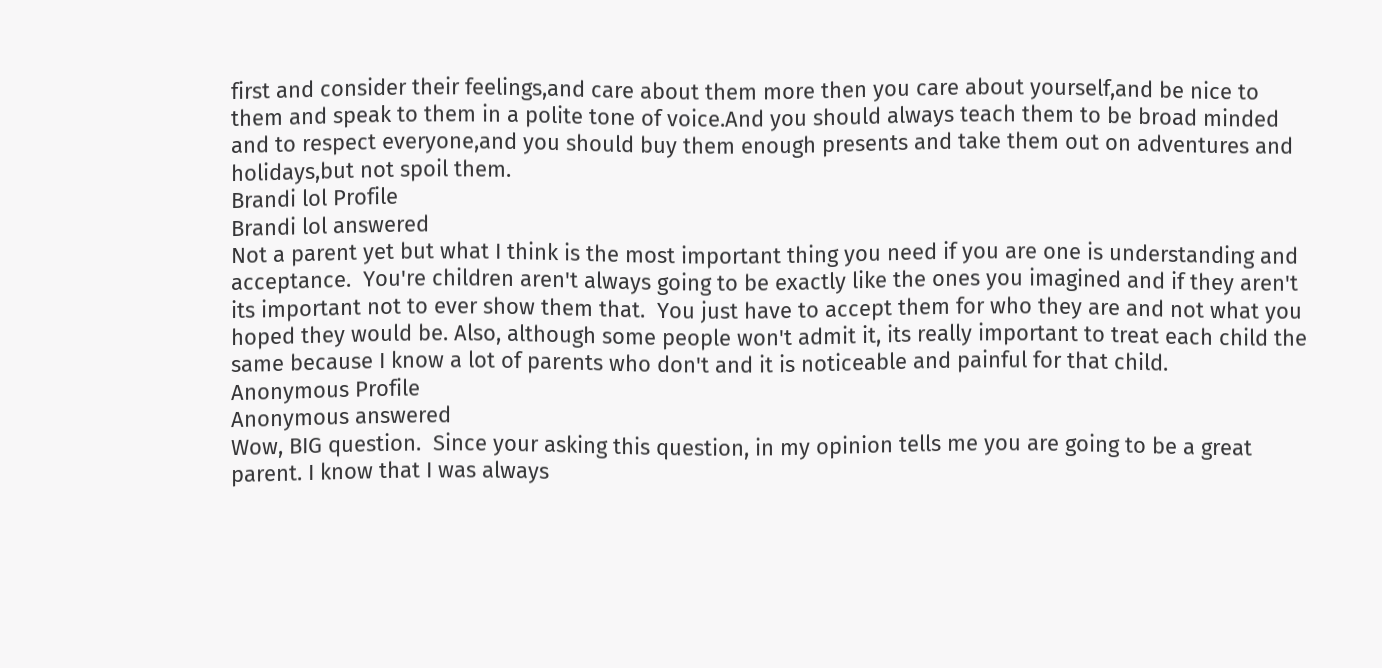first and consider their feelings,and care about them more then you care about yourself,and be nice to them and speak to them in a polite tone of voice.And you should always teach them to be broad minded and to respect everyone,and you should buy them enough presents and take them out on adventures and holidays,but not spoil them.
Brandi lol Profile
Brandi lol answered
Not a parent yet but what I think is the most important thing you need if you are one is understanding and acceptance.  You're children aren't always going to be exactly like the ones you imagined and if they aren't its important not to ever show them that.  You just have to accept them for who they are and not what you hoped they would be. Also, although some people won't admit it, its really important to treat each child the same because I know a lot of parents who don't and it is noticeable and painful for that child.
Anonymous Profile
Anonymous answered
Wow, BIG question.  Since your asking this question, in my opinion tells me you are going to be a great parent. I know that I was always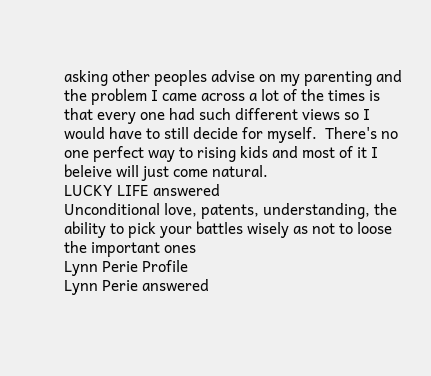asking other peoples advise on my parenting and the problem I came across a lot of the times is that every one had such different views so I would have to still decide for myself.  There's no one perfect way to rising kids and most of it I beleive will just come natural.
LUCKY LIFE answered
Unconditional love, patents, understanding, the ability to pick your battles wisely as not to loose the important ones
Lynn Perie Profile
Lynn Perie answered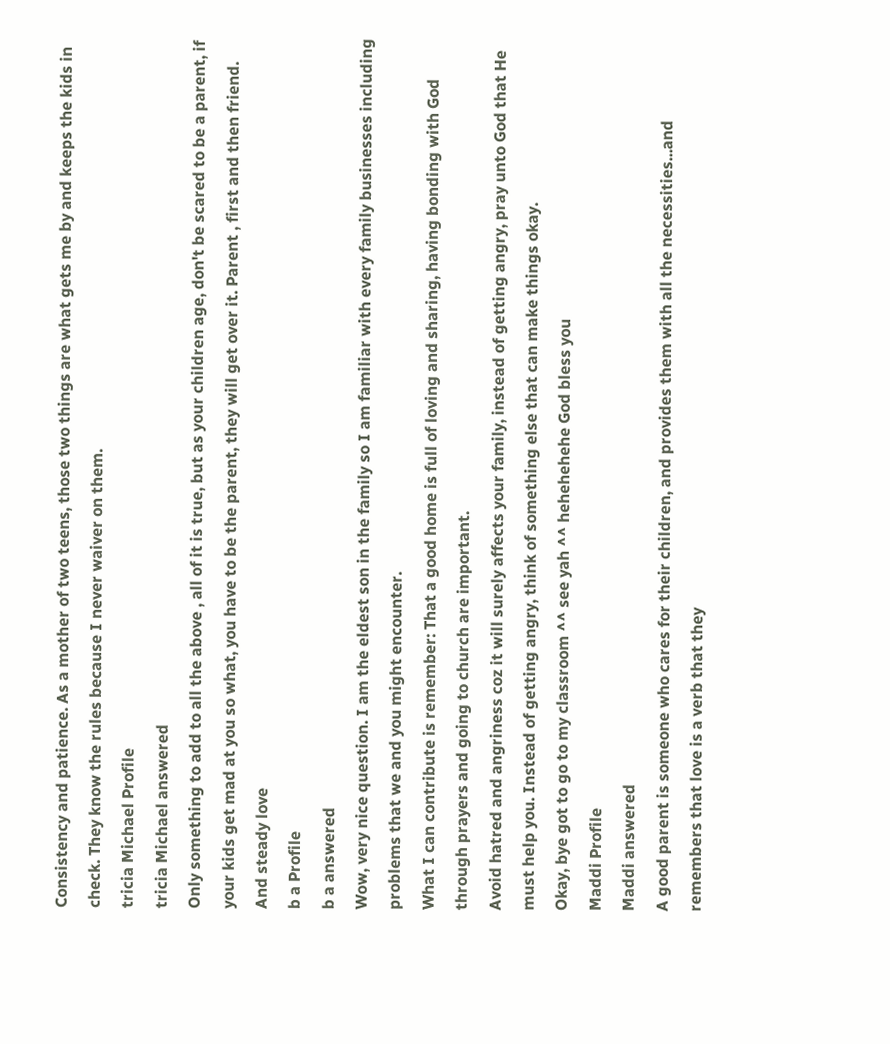Consistency and patience. As a mother of two teens, those two things are what gets me by and keeps the kids in check. They know the rules because I never waiver on them.
tricia Michael Profile
tricia Michael answered
Only something to add to all the above , all of it is true, but as your children age, don't be scared to be a parent, if your kids get mad at you so what, you have to be the parent, they will get over it. Parent , first and then friend. And steady love
b a Profile
b a answered
Wow, very nice question. I am the eldest son in the family so I am familiar with every family businesses including problems that we and you might encounter.
What I can contribute is remember: That a good home is full of loving and sharing, having bonding with God through prayers and going to church are important.
Avoid hatred and angriness coz it will surely affects your family, instead of getting angry, pray unto God that He must help you. Instead of getting angry, think of something else that can make things okay.
Okay, bye got to go to my classroom ^^ see yah ^^ hehehehehe God bless you
Maddi Profile
Maddi answered
A good parent is someone who cares for their children, and provides them with all the necessities...and remembers that love is a verb that they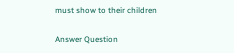must show to their children

Answer Question